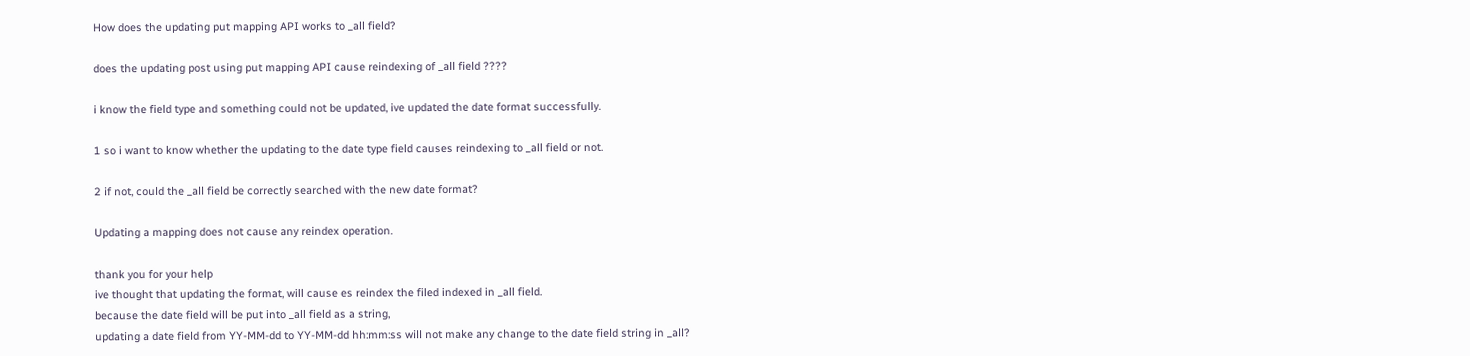How does the updating put mapping API works to _all field?

does the updating post using put mapping API cause reindexing of _all field ????

i know the field type and something could not be updated, ive updated the date format successfully.

1 so i want to know whether the updating to the date type field causes reindexing to _all field or not.

2 if not, could the _all field be correctly searched with the new date format?

Updating a mapping does not cause any reindex operation.

thank you for your help
ive thought that updating the format, will cause es reindex the filed indexed in _all field.
because the date field will be put into _all field as a string,
updating a date field from YY-MM-dd to YY-MM-dd hh:mm:ss will not make any change to the date field string in _all?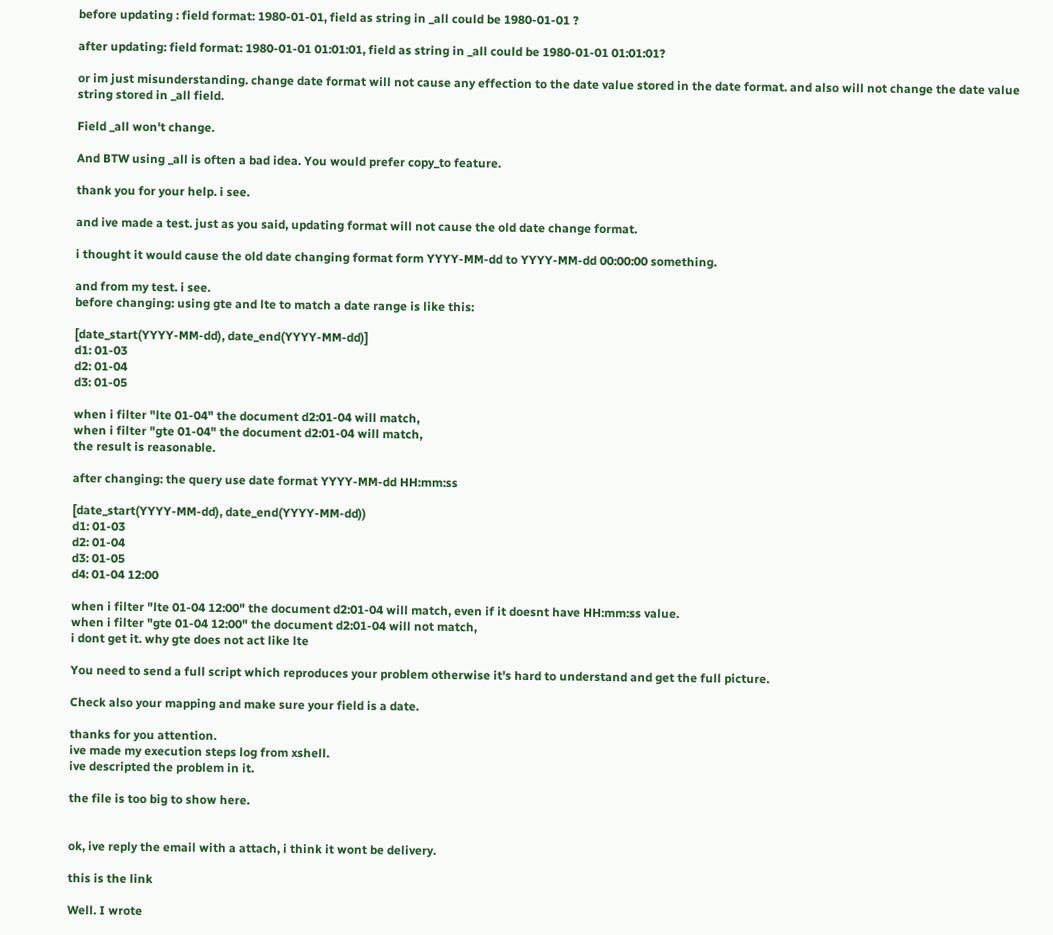before updating : field format: 1980-01-01, field as string in _all could be 1980-01-01 ?

after updating: field format: 1980-01-01 01:01:01, field as string in _all could be 1980-01-01 01:01:01?

or im just misunderstanding. change date format will not cause any effection to the date value stored in the date format. and also will not change the date value string stored in _all field.

Field _all won't change.

And BTW using _all is often a bad idea. You would prefer copy_to feature.

thank you for your help. i see.

and ive made a test. just as you said, updating format will not cause the old date change format.

i thought it would cause the old date changing format form YYYY-MM-dd to YYYY-MM-dd 00:00:00 something.

and from my test. i see.
before changing: using gte and lte to match a date range is like this:

[date_start(YYYY-MM-dd), date_end(YYYY-MM-dd)]
d1: 01-03
d2: 01-04
d3: 01-05

when i filter "lte 01-04" the document d2:01-04 will match,
when i filter "gte 01-04" the document d2:01-04 will match,
the result is reasonable.

after changing: the query use date format YYYY-MM-dd HH:mm:ss

[date_start(YYYY-MM-dd), date_end(YYYY-MM-dd))
d1: 01-03
d2: 01-04
d3: 01-05
d4: 01-04 12:00

when i filter "lte 01-04 12:00" the document d2:01-04 will match, even if it doesnt have HH:mm:ss value.
when i filter "gte 01-04 12:00" the document d2:01-04 will not match,
i dont get it. why gte does not act like lte

You need to send a full script which reproduces your problem otherwise it's hard to understand and get the full picture.

Check also your mapping and make sure your field is a date.

thanks for you attention.
ive made my execution steps log from xshell.
ive descripted the problem in it.

the file is too big to show here.


ok, ive reply the email with a attach, i think it wont be delivery.

this is the link

Well. I wrote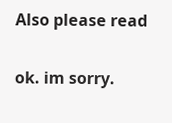Also please read

ok. im sorry.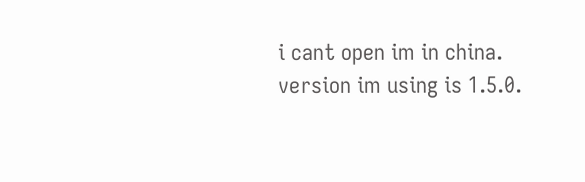i cant open im in china.
version im using is 1.5.0.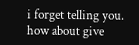i forget telling you.
how about give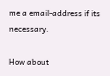me a email-address if its necessary.

How about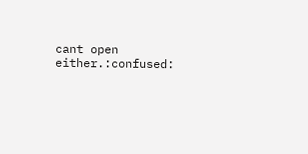cant open either.:confused: